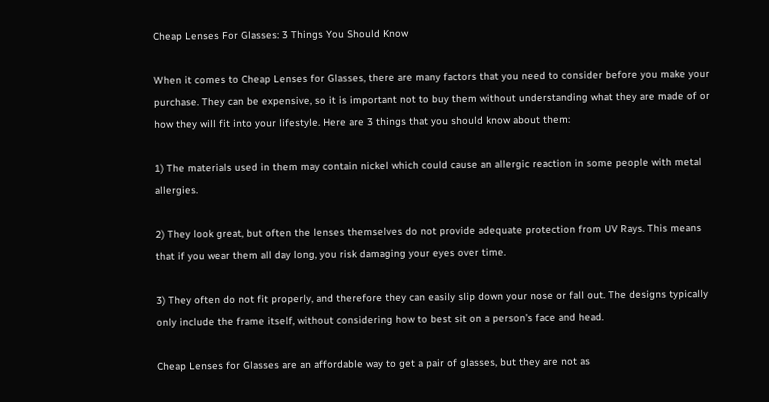Cheap Lenses For Glasses: 3 Things You Should Know

When it comes to Cheap Lenses for Glasses, there are many factors that you need to consider before you make your purchase. They can be expensive, so it is important not to buy them without understanding what they are made of or how they will fit into your lifestyle. Here are 3 things that you should know about them:

1) The materials used in them may contain nickel which could cause an allergic reaction in some people with metal allergies.

2) They look great, but often the lenses themselves do not provide adequate protection from UV Rays. This means that if you wear them all day long, you risk damaging your eyes over time.

3) They often do not fit properly, and therefore they can easily slip down your nose or fall out. The designs typically only include the frame itself, without considering how to best sit on a person’s face and head.

Cheap Lenses for Glasses are an affordable way to get a pair of glasses, but they are not as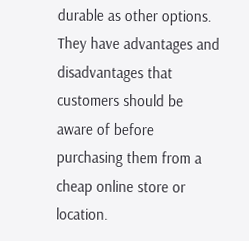durable as other options. They have advantages and disadvantages that customers should be aware of before purchasing them from a cheap online store or location.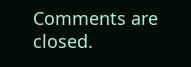Comments are closed.